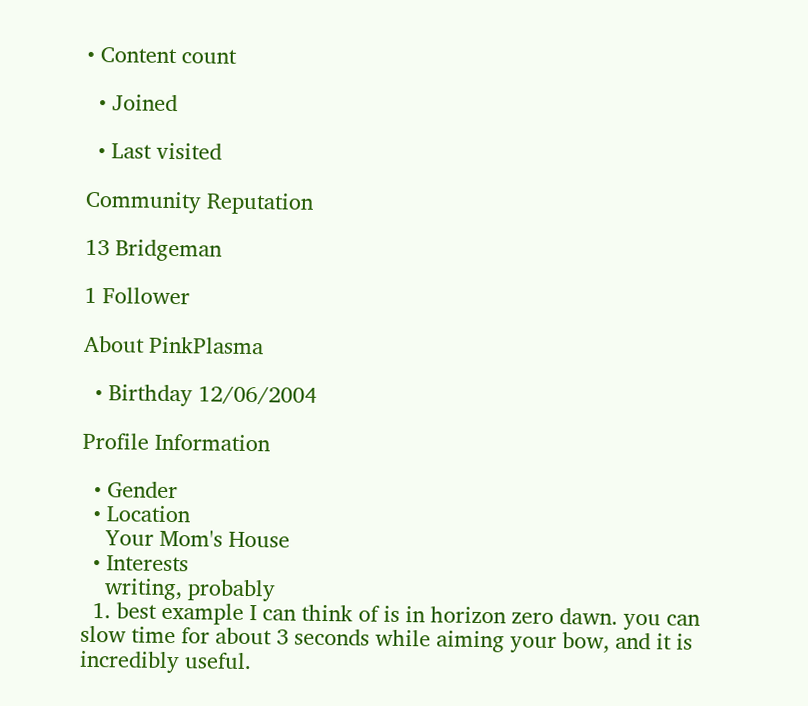• Content count

  • Joined

  • Last visited

Community Reputation

13 Bridgeman

1 Follower

About PinkPlasma

  • Birthday 12/06/2004

Profile Information

  • Gender
  • Location
    Your Mom's House
  • Interests
    writing, probably
  1. best example I can think of is in horizon zero dawn. you can slow time for about 3 seconds while aiming your bow, and it is incredibly useful.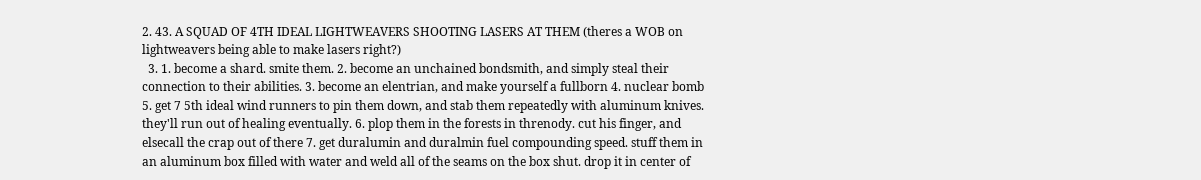2. 43. A SQUAD OF 4TH IDEAL LIGHTWEAVERS SHOOTING LASERS AT THEM (theres a WOB on lightweavers being able to make lasers right?)
  3. 1. become a shard. smite them. 2. become an unchained bondsmith, and simply steal their connection to their abilities. 3. become an elentrian, and make yourself a fullborn 4. nuclear bomb 5. get 7 5th ideal wind runners to pin them down, and stab them repeatedly with aluminum knives. they'll run out of healing eventually. 6. plop them in the forests in threnody. cut his finger, and elsecall the crap out of there 7. get duralumin and duralmin fuel compounding speed. stuff them in an aluminum box filled with water and weld all of the seams on the box shut. drop it in center of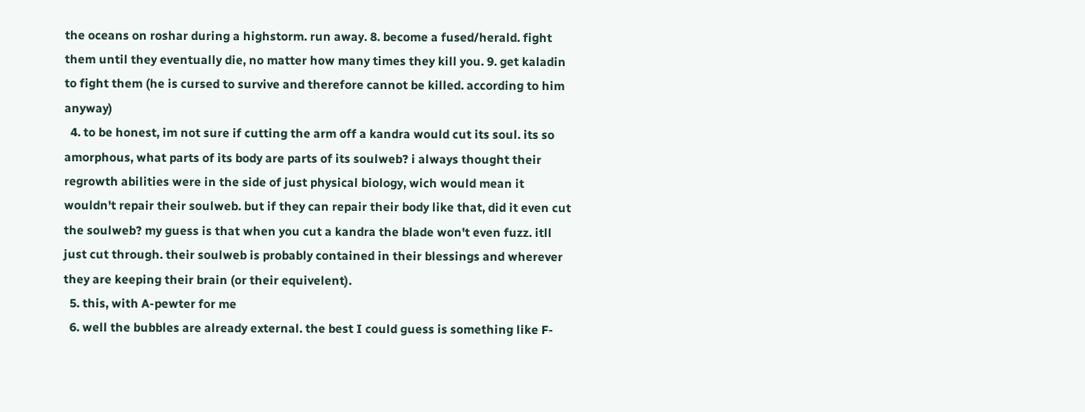the oceans on roshar during a highstorm. run away. 8. become a fused/herald. fight them until they eventually die, no matter how many times they kill you. 9. get kaladin to fight them (he is cursed to survive and therefore cannot be killed. according to him anyway)
  4. to be honest, im not sure if cutting the arm off a kandra would cut its soul. its so amorphous, what parts of its body are parts of its soulweb? i always thought their regrowth abilities were in the side of just physical biology, wich would mean it wouldn't repair their soulweb. but if they can repair their body like that, did it even cut the soulweb? my guess is that when you cut a kandra the blade won't even fuzz. itll just cut through. their soulweb is probably contained in their blessings and wherever they are keeping their brain (or their equivelent).
  5. this, with A-pewter for me
  6. well the bubbles are already external. the best I could guess is something like F-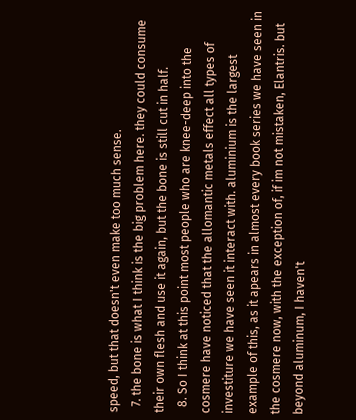speed, but that doesn't even make too much sense.
  7. the bone is what I think is the big problem here. they could consume their own flesh and use it again, but the bone is still cut in half.
  8. So I think at this point most people who are knee-deep into the cosmere have noticed that the allomantic metals effect all types of investiture we have seen it interact with. aluminium is the largest example of this, as it apears in almost every book series we have seen in the cosmere now, with the exception of, if im not mistaken, Elantris. but beyond aluminum, I haven't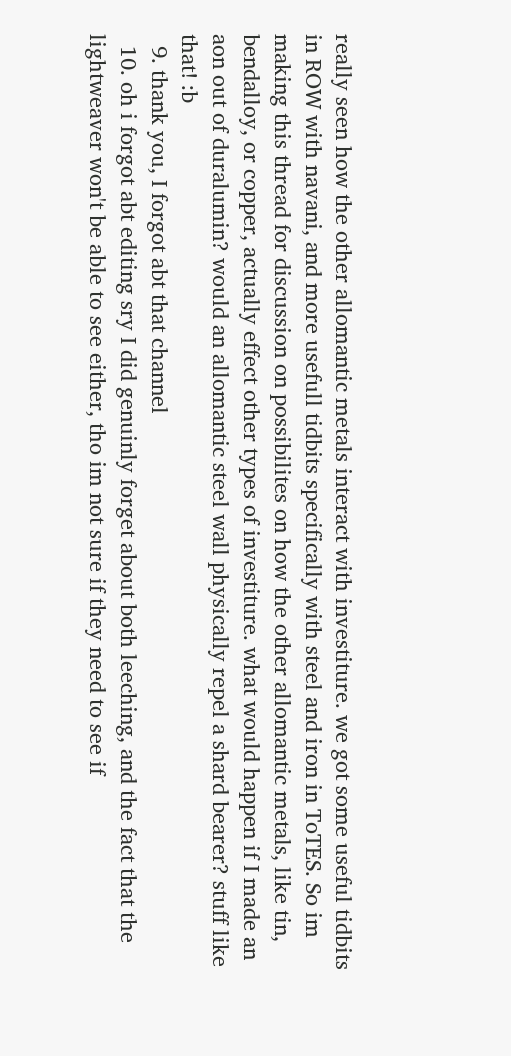really seen how the other allomantic metals interact with investiture. we got some useful tidbits in ROW with navani, and more usefull tidbits specifically with steel and iron in ToTES. So im making this thread for discussion on possibilites on how the other allomantic metals, like tin, bendalloy, or copper, actually effect other types of investiture. what would happen if I made an aon out of duralumin? would an allomantic steel wall physically repel a shard bearer? stuff like that! :b
  9. thank you, I forgot abt that channel
  10. oh i forgot abt editing sry I did genuinly forget about both leeching, and the fact that the lightweaver won't be able to see either, tho im not sure if they need to see if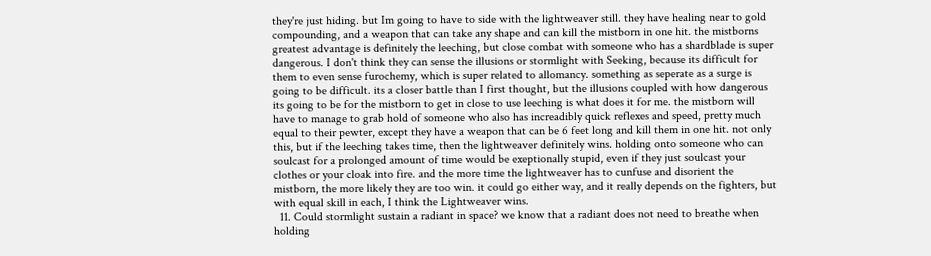they're just hiding. but Im going to have to side with the lightweaver still. they have healing near to gold compounding, and a weapon that can take any shape and can kill the mistborn in one hit. the mistborns greatest advantage is definitely the leeching, but close combat with someone who has a shardblade is super dangerous. I don't think they can sense the illusions or stormlight with Seeking, because its difficult for them to even sense furochemy, which is super related to allomancy. something as seperate as a surge is going to be difficult. its a closer battle than I first thought, but the illusions coupled with how dangerous its going to be for the mistborn to get in close to use leeching is what does it for me. the mistborn will have to manage to grab hold of someone who also has increadibly quick reflexes and speed, pretty much equal to their pewter, except they have a weapon that can be 6 feet long and kill them in one hit. not only this, but if the leeching takes time, then the lightweaver definitely wins. holding onto someone who can soulcast for a prolonged amount of time would be exeptionally stupid, even if they just soulcast your clothes or your cloak into fire. and the more time the lightweaver has to cunfuse and disorient the mistborn, the more likely they are too win. it could go either way, and it really depends on the fighters, but with equal skill in each, I think the Lightweaver wins.
  11. Could stormlight sustain a radiant in space? we know that a radiant does not need to breathe when holding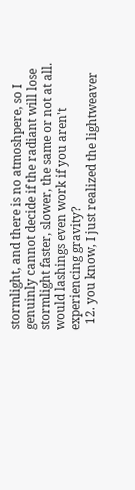stormlight, and there is no atmoshpere, so I genuinly cannot decide if the radiant will lose stormlight faster, slower, the same or not at all. would lashings even work if you aren't experiencing gravity?
  12. you know, I just realized the lightweaver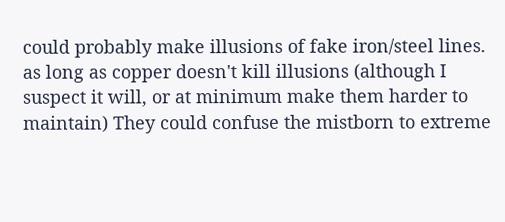could probably make illusions of fake iron/steel lines. as long as copper doesn't kill illusions (although I suspect it will, or at minimum make them harder to maintain) They could confuse the mistborn to extreme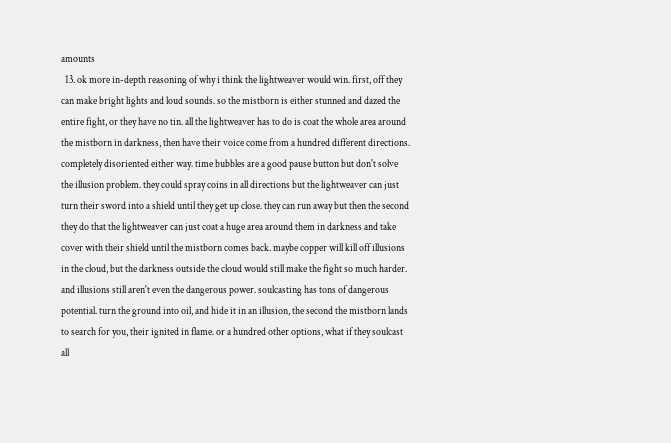amounts
  13. ok more in-depth reasoning of why i think the lightweaver would win. first, off they can make bright lights and loud sounds. so the mistborn is either stunned and dazed the entire fight, or they have no tin. all the lightweaver has to do is coat the whole area around the mistborn in darkness, then have their voice come from a hundred different directions. completely disoriented either way. time bubbles are a good pause button but don't solve the illusion problem. they could spray coins in all directions but the lightweaver can just turn their sword into a shield until they get up close. they can run away but then the second they do that the lightweaver can just coat a huge area around them in darkness and take cover with their shield until the mistborn comes back. maybe copper will kill off illusions in the cloud, but the darkness outside the cloud would still make the fight so much harder. and illusions still aren't even the dangerous power. soulcasting has tons of dangerous potential. turn the ground into oil, and hide it in an illusion, the second the mistborn lands to search for you, their ignited in flame. or a hundred other options, what if they soulcast all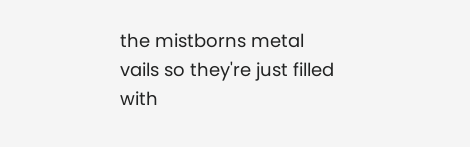the mistborns metal vails so they're just filled with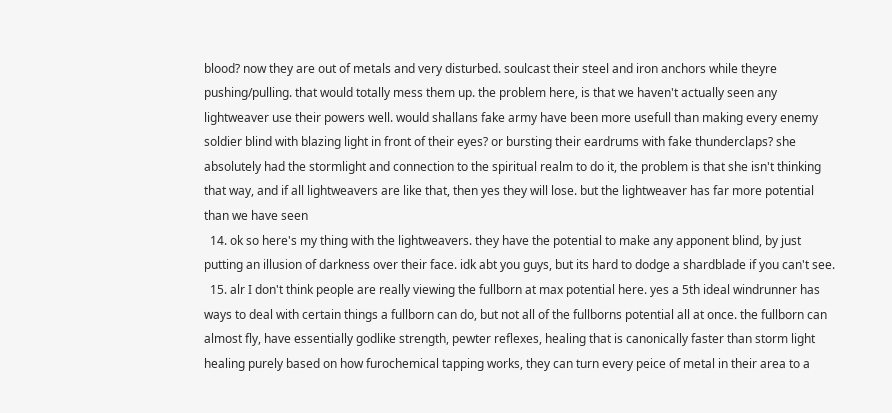blood? now they are out of metals and very disturbed. soulcast their steel and iron anchors while theyre pushing/pulling. that would totally mess them up. the problem here, is that we haven't actually seen any lightweaver use their powers well. would shallans fake army have been more usefull than making every enemy soldier blind with blazing light in front of their eyes? or bursting their eardrums with fake thunderclaps? she absolutely had the stormlight and connection to the spiritual realm to do it, the problem is that she isn't thinking that way, and if all lightweavers are like that, then yes they will lose. but the lightweaver has far more potential than we have seen
  14. ok so here's my thing with the lightweavers. they have the potential to make any apponent blind, by just putting an illusion of darkness over their face. idk abt you guys, but its hard to dodge a shardblade if you can't see.
  15. alr I don't think people are really viewing the fullborn at max potential here. yes a 5th ideal windrunner has ways to deal with certain things a fullborn can do, but not all of the fullborns potential all at once. the fullborn can almost fly, have essentially godlike strength, pewter reflexes, healing that is canonically faster than storm light healing purely based on how furochemical tapping works, they can turn every peice of metal in their area to a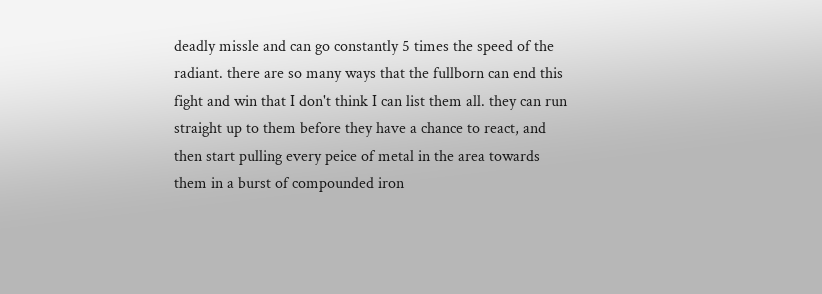deadly missle and can go constantly 5 times the speed of the radiant. there are so many ways that the fullborn can end this fight and win that I don't think I can list them all. they can run straight up to them before they have a chance to react, and then start pulling every peice of metal in the area towards them in a burst of compounded iron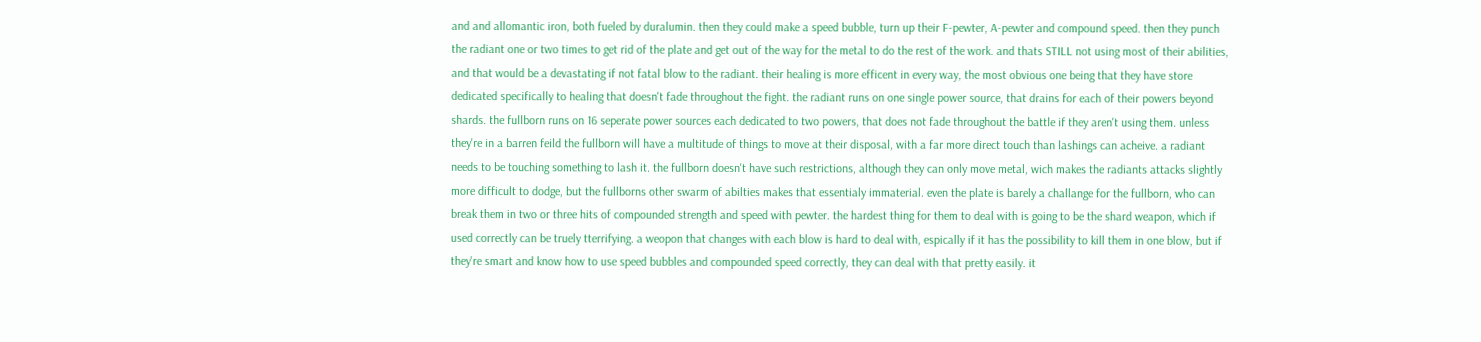and and allomantic iron, both fueled by duralumin. then they could make a speed bubble, turn up their F-pewter, A-pewter and compound speed. then they punch the radiant one or two times to get rid of the plate and get out of the way for the metal to do the rest of the work. and thats STILL not using most of their abilities, and that would be a devastating if not fatal blow to the radiant. their healing is more efficent in every way, the most obvious one being that they have store dedicated specifically to healing that doesn't fade throughout the fight. the radiant runs on one single power source, that drains for each of their powers beyond shards. the fullborn runs on 16 seperate power sources each dedicated to two powers, that does not fade throughout the battle if they aren't using them. unless they're in a barren feild the fullborn will have a multitude of things to move at their disposal, with a far more direct touch than lashings can acheive. a radiant needs to be touching something to lash it. the fullborn doesn't have such restrictions, although they can only move metal, wich makes the radiants attacks slightly more difficult to dodge, but the fullborns other swarm of abilties makes that essentialy immaterial. even the plate is barely a challange for the fullborn, who can break them in two or three hits of compounded strength and speed with pewter. the hardest thing for them to deal with is going to be the shard weapon, which if used correctly can be truely tterrifying. a weopon that changes with each blow is hard to deal with, espically if it has the possibility to kill them in one blow, but if they're smart and know how to use speed bubbles and compounded speed correctly, they can deal with that pretty easily. it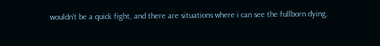wouldn't be a quick fight, and there are situations where i can see the fullborn dying,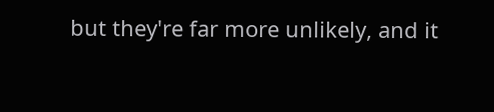but they're far more unlikely, and it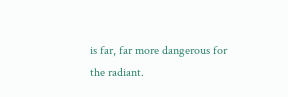is far, far more dangerous for the radiant.